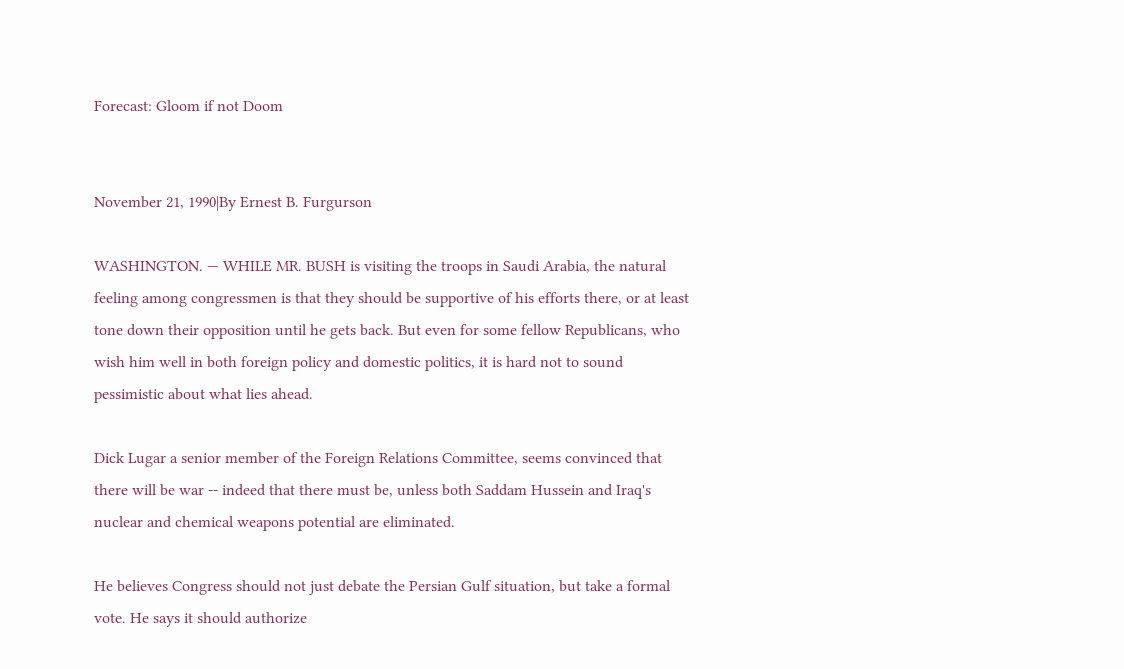Forecast: Gloom if not Doom


November 21, 1990|By Ernest B. Furgurson

WASHINGTON. — WHILE MR. BUSH is visiting the troops in Saudi Arabia, the natural feeling among congressmen is that they should be supportive of his efforts there, or at least tone down their opposition until he gets back. But even for some fellow Republicans, who wish him well in both foreign policy and domestic politics, it is hard not to sound pessimistic about what lies ahead.

Dick Lugar a senior member of the Foreign Relations Committee, seems convinced that there will be war -- indeed that there must be, unless both Saddam Hussein and Iraq's nuclear and chemical weapons potential are eliminated.

He believes Congress should not just debate the Persian Gulf situation, but take a formal vote. He says it should authorize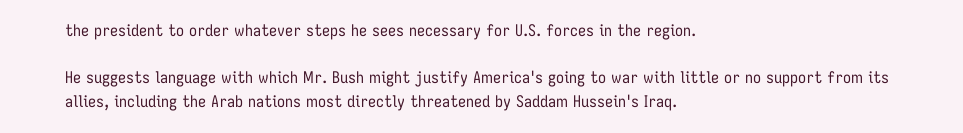the president to order whatever steps he sees necessary for U.S. forces in the region.

He suggests language with which Mr. Bush might justify America's going to war with little or no support from its allies, including the Arab nations most directly threatened by Saddam Hussein's Iraq.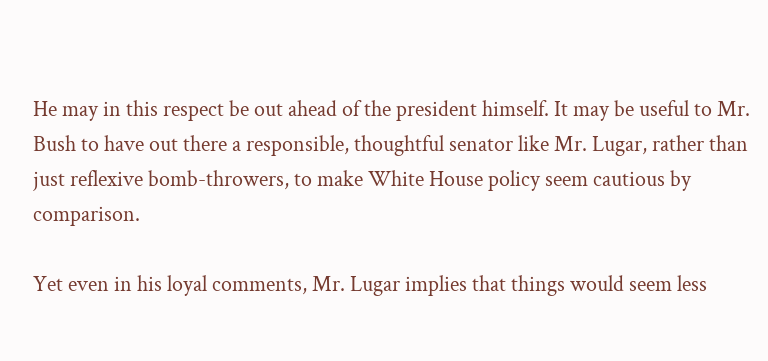He may in this respect be out ahead of the president himself. It may be useful to Mr. Bush to have out there a responsible, thoughtful senator like Mr. Lugar, rather than just reflexive bomb-throwers, to make White House policy seem cautious by comparison.

Yet even in his loyal comments, Mr. Lugar implies that things would seem less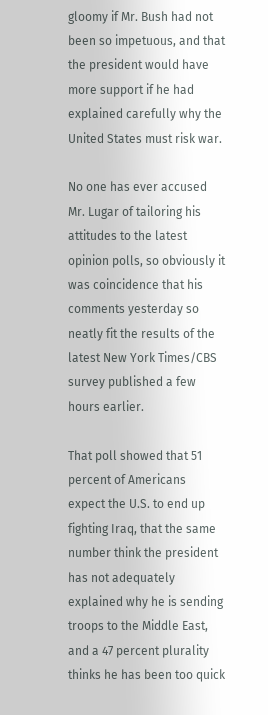gloomy if Mr. Bush had not been so impetuous, and that the president would have more support if he had explained carefully why the United States must risk war.

No one has ever accused Mr. Lugar of tailoring his attitudes to the latest opinion polls, so obviously it was coincidence that his comments yesterday so neatly fit the results of the latest New York Times/CBS survey published a few hours earlier.

That poll showed that 51 percent of Americans expect the U.S. to end up fighting Iraq, that the same number think the president has not adequately explained why he is sending troops to the Middle East, and a 47 percent plurality thinks he has been too quick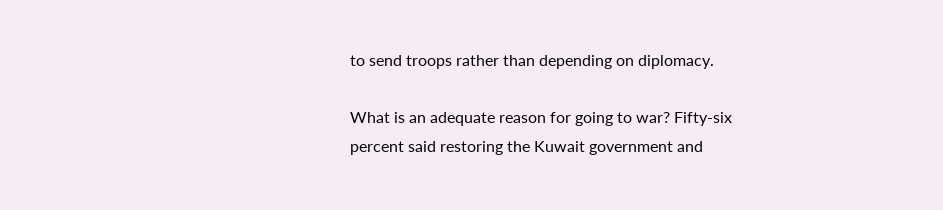to send troops rather than depending on diplomacy.

What is an adequate reason for going to war? Fifty-six percent said restoring the Kuwait government and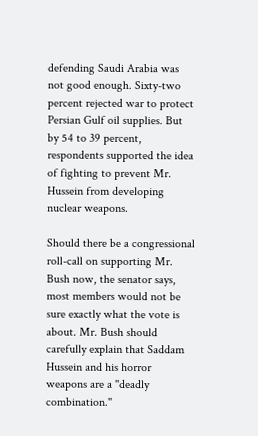defending Saudi Arabia was not good enough. Sixty-two percent rejected war to protect Persian Gulf oil supplies. But by 54 to 39 percent, respondents supported the idea of fighting to prevent Mr. Hussein from developing nuclear weapons.

Should there be a congressional roll-call on supporting Mr. Bush now, the senator says, most members would not be sure exactly what the vote is about. Mr. Bush should carefully explain that Saddam Hussein and his horror weapons are a ''deadly combination.''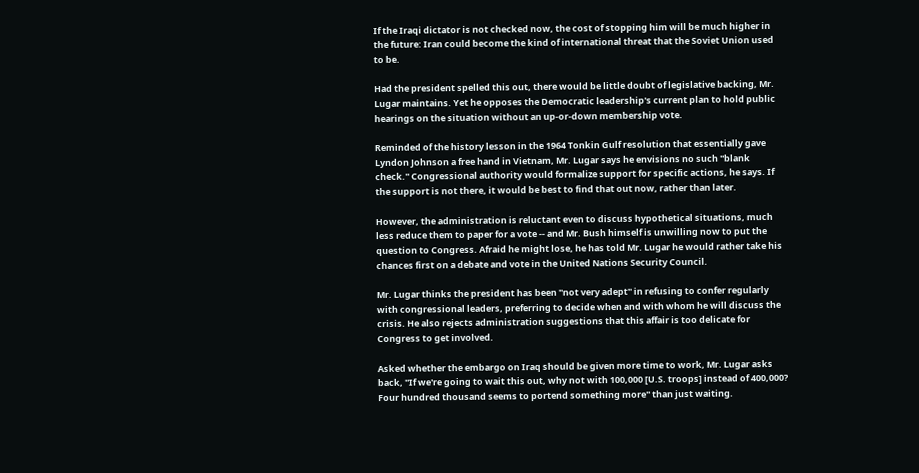If the Iraqi dictator is not checked now, the cost of stopping him will be much higher in the future: Iran could become the kind of international threat that the Soviet Union used to be.

Had the president spelled this out, there would be little doubt of legislative backing, Mr. Lugar maintains. Yet he opposes the Democratic leadership's current plan to hold public hearings on the situation without an up-or-down membership vote.

Reminded of the history lesson in the 1964 Tonkin Gulf resolution that essentially gave Lyndon Johnson a free hand in Vietnam, Mr. Lugar says he envisions no such ''blank check.'' Congressional authority would formalize support for specific actions, he says. If the support is not there, it would be best to find that out now, rather than later.

However, the administration is reluctant even to discuss hypothetical situations, much less reduce them to paper for a vote -- and Mr. Bush himself is unwilling now to put the question to Congress. Afraid he might lose, he has told Mr. Lugar he would rather take his chances first on a debate and vote in the United Nations Security Council.

Mr. Lugar thinks the president has been ''not very adept'' in refusing to confer regularly with congressional leaders, preferring to decide when and with whom he will discuss the crisis. He also rejects administration suggestions that this affair is too delicate for Congress to get involved.

Asked whether the embargo on Iraq should be given more time to work, Mr. Lugar asks back, ''If we're going to wait this out, why not with 100,000 [U.S. troops] instead of 400,000? Four hundred thousand seems to portend something more'' than just waiting.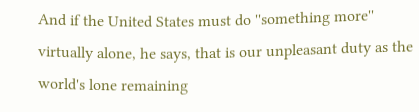And if the United States must do ''something more'' virtually alone, he says, that is our unpleasant duty as the world's lone remaining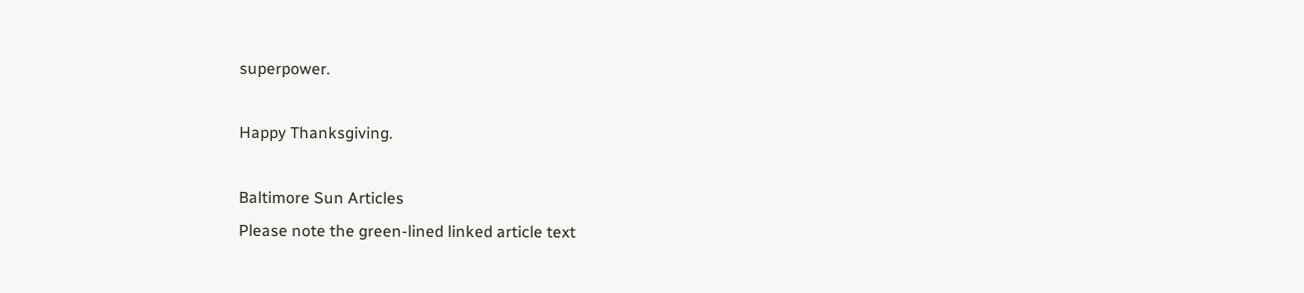superpower.

Happy Thanksgiving.

Baltimore Sun Articles
Please note the green-lined linked article text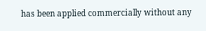has been applied commercially without any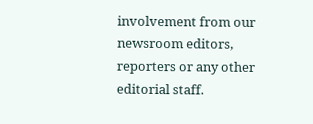involvement from our newsroom editors, reporters or any other editorial staff.